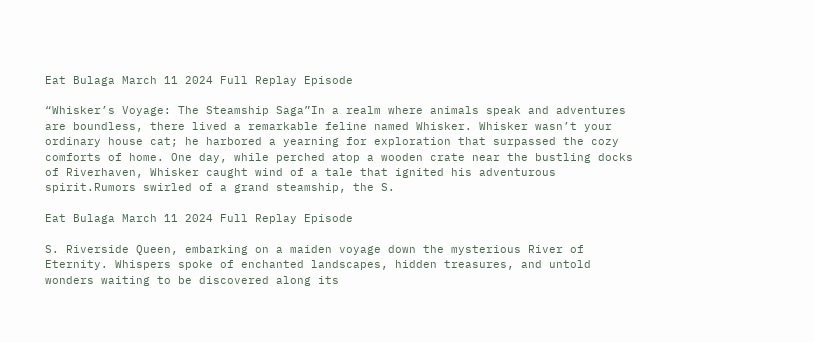Eat Bulaga March 11 2024 Full Replay Episode

“Whisker’s Voyage: The Steamship Saga”In a realm where animals speak and adventures are boundless, there lived a remarkable feline named Whisker. Whisker wasn’t your ordinary house cat; he harbored a yearning for exploration that surpassed the cozy comforts of home. One day, while perched atop a wooden crate near the bustling docks of Riverhaven, Whisker caught wind of a tale that ignited his adventurous spirit.Rumors swirled of a grand steamship, the S.

Eat Bulaga March 11 2024 Full Replay Episode

S. Riverside Queen, embarking on a maiden voyage down the mysterious River of Eternity. Whispers spoke of enchanted landscapes, hidden treasures, and untold wonders waiting to be discovered along its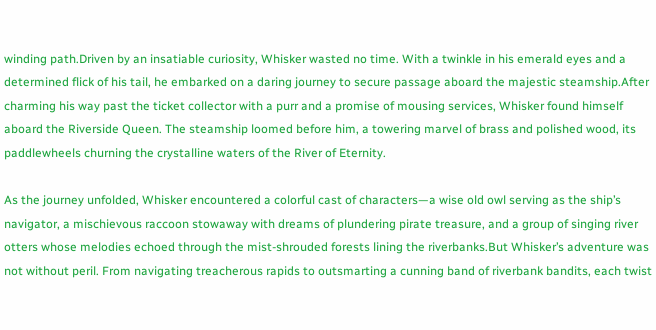winding path.Driven by an insatiable curiosity, Whisker wasted no time. With a twinkle in his emerald eyes and a determined flick of his tail, he embarked on a daring journey to secure passage aboard the majestic steamship.After charming his way past the ticket collector with a purr and a promise of mousing services, Whisker found himself aboard the Riverside Queen. The steamship loomed before him, a towering marvel of brass and polished wood, its paddlewheels churning the crystalline waters of the River of Eternity.

As the journey unfolded, Whisker encountered a colorful cast of characters—a wise old owl serving as the ship’s navigator, a mischievous raccoon stowaway with dreams of plundering pirate treasure, and a group of singing river otters whose melodies echoed through the mist-shrouded forests lining the riverbanks.But Whisker’s adventure was not without peril. From navigating treacherous rapids to outsmarting a cunning band of riverbank bandits, each twist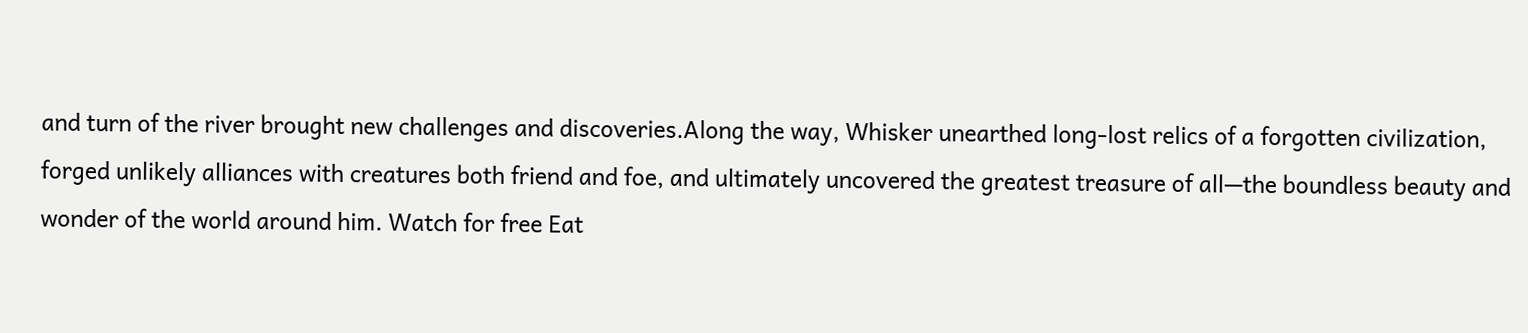and turn of the river brought new challenges and discoveries.Along the way, Whisker unearthed long-lost relics of a forgotten civilization, forged unlikely alliances with creatures both friend and foe, and ultimately uncovered the greatest treasure of all—the boundless beauty and wonder of the world around him. Watch for free Eat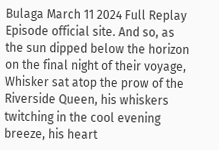Bulaga March 11 2024 Full Replay Episode official site. And so, as the sun dipped below the horizon on the final night of their voyage, Whisker sat atop the prow of the Riverside Queen, his whiskers twitching in the cool evening breeze, his heart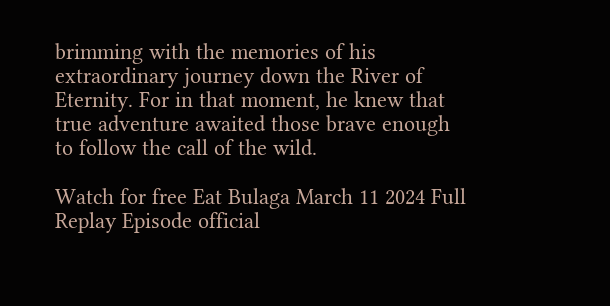brimming with the memories of his extraordinary journey down the River of Eternity. For in that moment, he knew that true adventure awaited those brave enough to follow the call of the wild.

Watch for free Eat Bulaga March 11 2024 Full Replay Episode official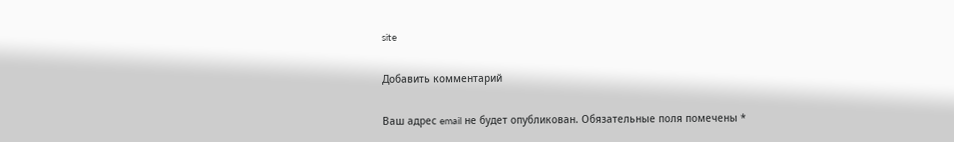site

Добавить комментарий

Ваш адрес email не будет опубликован. Обязательные поля помечены *